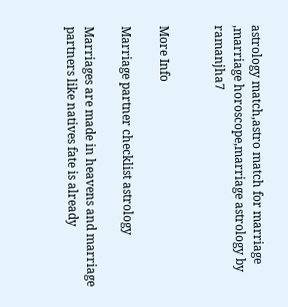astrology match,astro match for marriage ,marriage horoscope,marriage astrology by ramanjha7


More Info

Marriage partner checklist astrology

Marriages are made in heavens and marriage partners like natives fate is already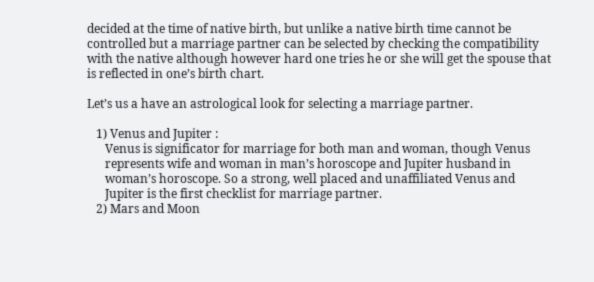decided at the time of native birth, but unlike a native birth time cannot be
controlled but a marriage partner can be selected by checking the compatibility
with the native although however hard one tries he or she will get the spouse that
is reflected in one’s birth chart.

Let’s us a have an astrological look for selecting a marriage partner.

   1) Venus and Jupiter :
      Venus is significator for marriage for both man and woman, though Venus
      represents wife and woman in man’s horoscope and Jupiter husband in
      woman’s horoscope. So a strong, well placed and unaffiliated Venus and
      Jupiter is the first checklist for marriage partner.
   2) Mars and Moon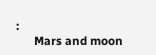:
      Mars and moon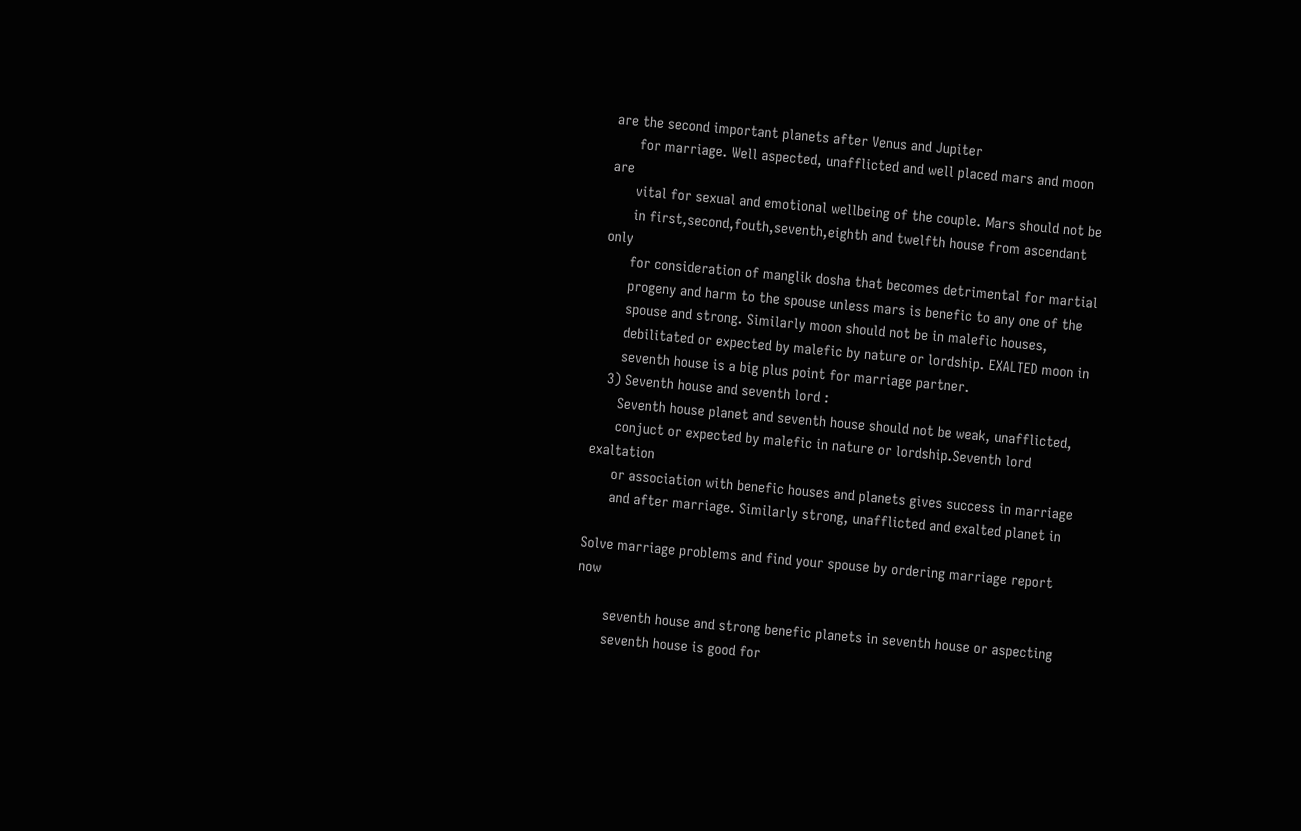are the second important planets after Venus and Jupiter
      for marriage. Well aspected, unafflicted and well placed mars and moon are
      vital for sexual and emotional wellbeing of the couple. Mars should not be
      in first,second,fouth,seventh,eighth and twelfth house from ascendant only
      for consideration of manglik dosha that becomes detrimental for martial
      progeny and harm to the spouse unless mars is benefic to any one of the
      spouse and strong. Similarly moon should not be in malefic houses,
      debilitated or expected by malefic by nature or lordship. EXALTED moon in
      seventh house is a big plus point for marriage partner.
   3) Seventh house and seventh lord :
      Seventh house planet and seventh house should not be weak, unafflicted,
      conjuct or expected by malefic in nature or lordship.Seventh lord exaltation
      or association with benefic houses and planets gives success in marriage
      and after marriage. Similarly strong, unafflicted and exalted planet in

Solve marriage problems and find your spouse by ordering marriage report now

       seventh house and strong benefic planets in seventh house or aspecting
       seventh house is good for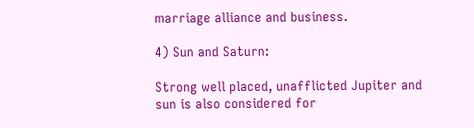marriage alliance and business.

4) Sun and Saturn:

Strong well placed, unafflicted Jupiter and sun is also considered for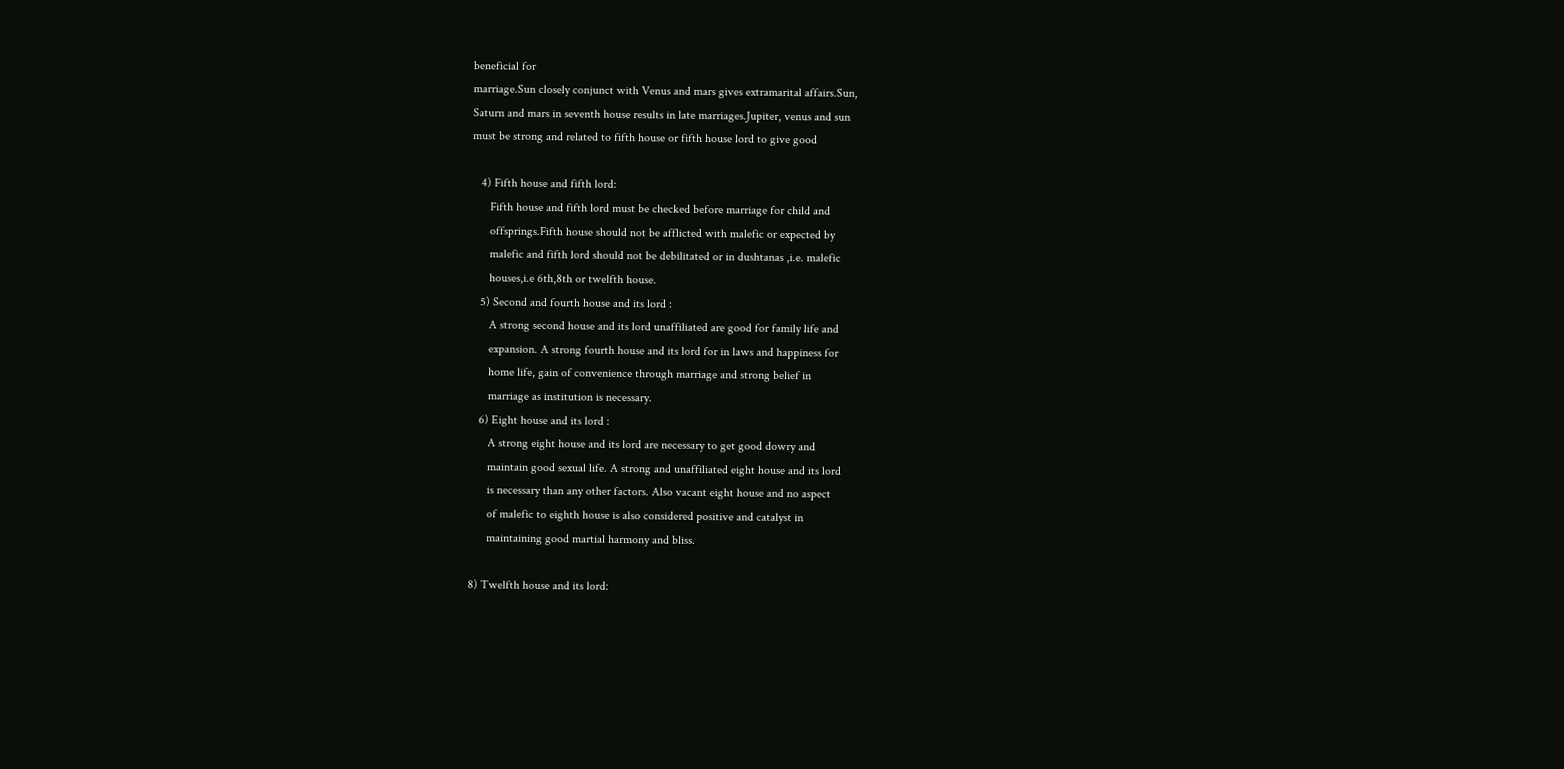beneficial for
marriage.Sun closely conjunct with Venus and mars gives extramarital affairs.Sun,
Saturn and mars in seventh house results in late marriages.Jupiter, venus and sun
must be strong and related to fifth house or fifth house lord to give good

   4) Fifth house and fifth lord:
      Fifth house and fifth lord must be checked before marriage for child and
      offsprings.Fifth house should not be afflicted with malefic or expected by
      malefic and fifth lord should not be debilitated or in dushtanas ,i.e. malefic
      houses,i.e 6th,8th or twelfth house.
   5) Second and fourth house and its lord :
      A strong second house and its lord unaffiliated are good for family life and
      expansion. A strong fourth house and its lord for in laws and happiness for
      home life, gain of convenience through marriage and strong belief in
      marriage as institution is necessary.
   6) Eight house and its lord :
      A strong eight house and its lord are necessary to get good dowry and
      maintain good sexual life. A strong and unaffiliated eight house and its lord
      is necessary than any other factors. Also vacant eight house and no aspect
      of malefic to eighth house is also considered positive and catalyst in
      maintaining good martial harmony and bliss.

8) Twelfth house and its lord: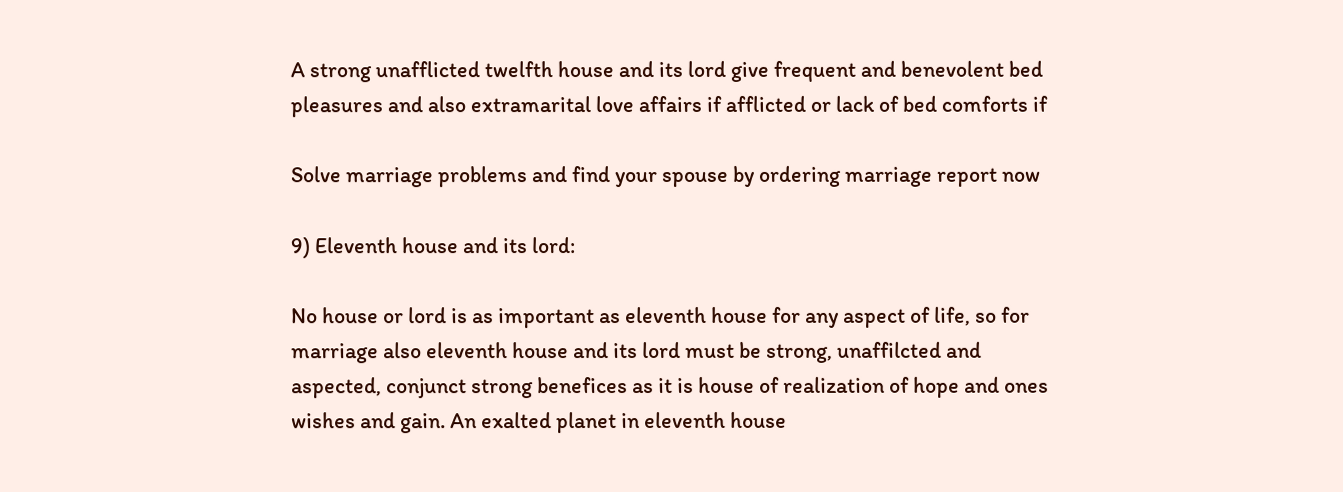A strong unafflicted twelfth house and its lord give frequent and benevolent bed
pleasures and also extramarital love affairs if afflicted or lack of bed comforts if

Solve marriage problems and find your spouse by ordering marriage report now

9) Eleventh house and its lord:

No house or lord is as important as eleventh house for any aspect of life, so for
marriage also eleventh house and its lord must be strong, unaffilcted and
aspected, conjunct strong benefices as it is house of realization of hope and ones
wishes and gain. An exalted planet in eleventh house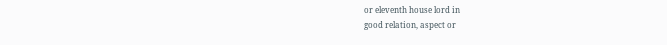or eleventh house lord in
good relation, aspect or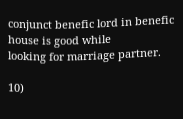conjunct benefic lord in benefic house is good while
looking for marriage partner.

10)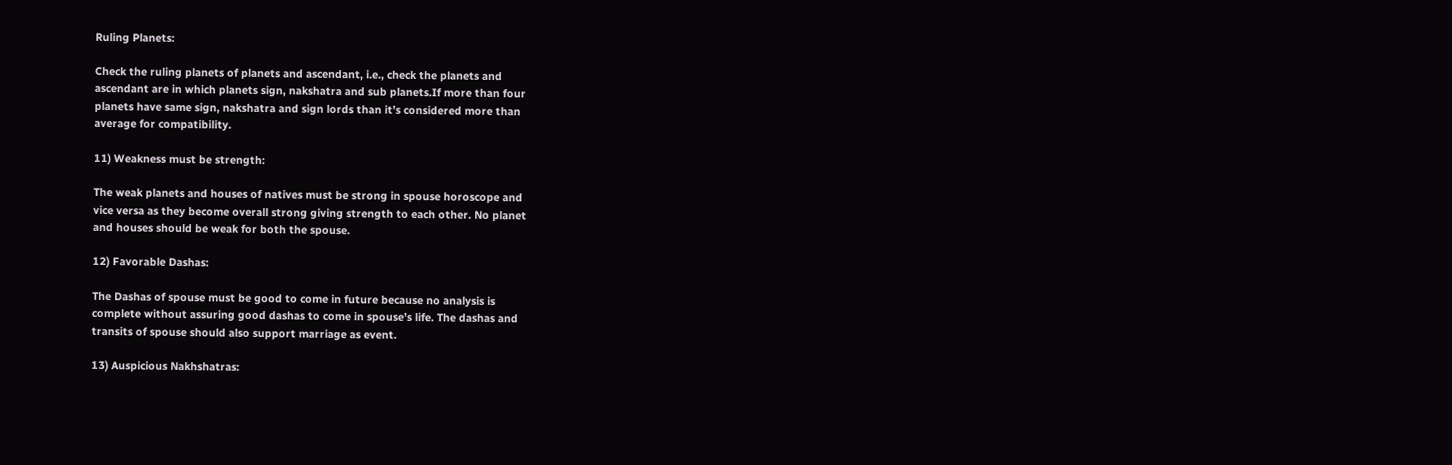Ruling Planets:

Check the ruling planets of planets and ascendant, i.e., check the planets and
ascendant are in which planets sign, nakshatra and sub planets.If more than four
planets have same sign, nakshatra and sign lords than it’s considered more than
average for compatibility.

11) Weakness must be strength:

The weak planets and houses of natives must be strong in spouse horoscope and
vice versa as they become overall strong giving strength to each other. No planet
and houses should be weak for both the spouse.

12) Favorable Dashas:

The Dashas of spouse must be good to come in future because no analysis is
complete without assuring good dashas to come in spouse’s life. The dashas and
transits of spouse should also support marriage as event.

13) Auspicious Nakhshatras: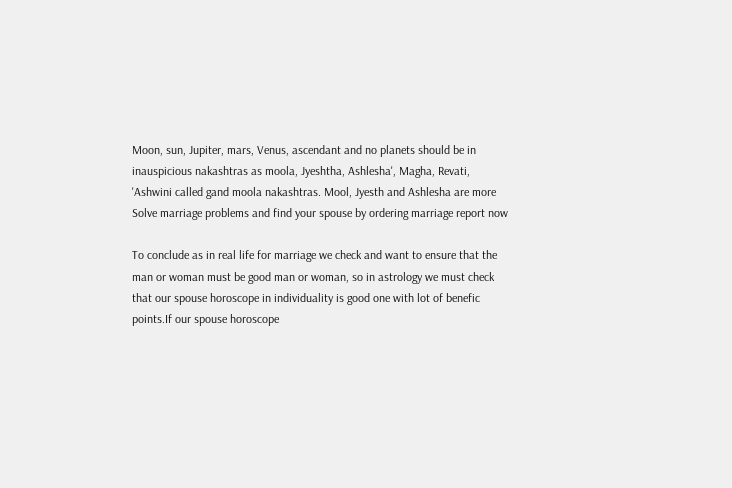Moon, sun, Jupiter, mars, Venus, ascendant and no planets should be in
inauspicious nakashtras as moola, Jyeshtha, Ashlesha', Magha, Revati,
'Ashwini called gand moola nakashtras. Mool, Jyesth and Ashlesha are more
Solve marriage problems and find your spouse by ordering marriage report now

To conclude as in real life for marriage we check and want to ensure that the
man or woman must be good man or woman, so in astrology we must check
that our spouse horoscope in individuality is good one with lot of benefic
points.If our spouse horoscope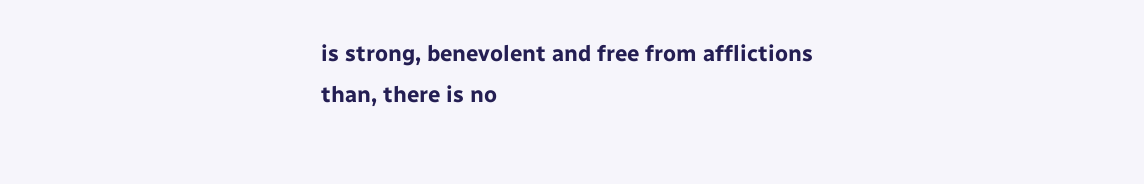is strong, benevolent and free from afflictions
than, there is no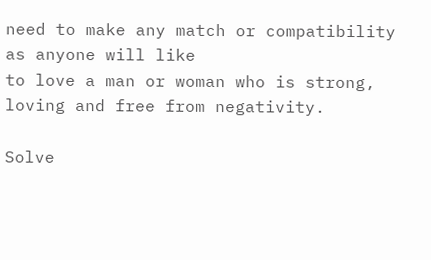need to make any match or compatibility as anyone will like
to love a man or woman who is strong, loving and free from negativity.

Solve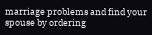marriage problems and find your spouse by ordering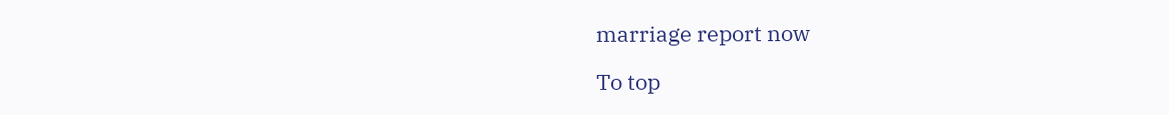marriage report now

To top